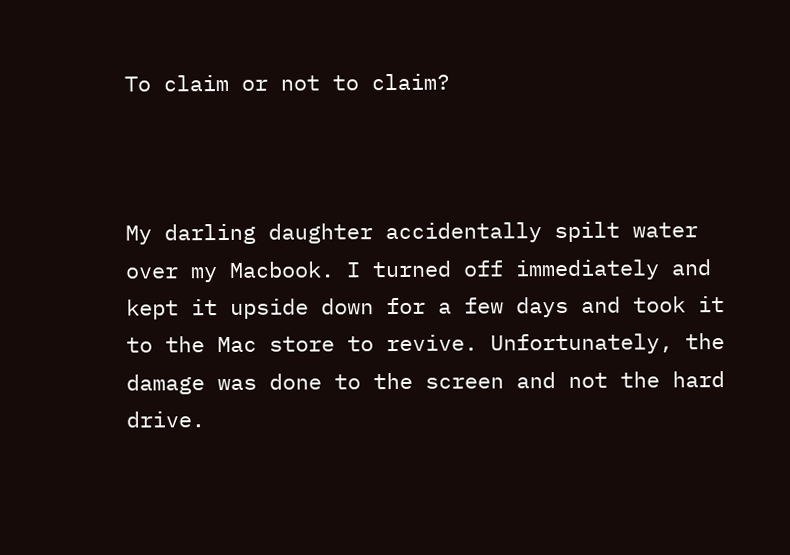To claim or not to claim?



My darling daughter accidentally spilt water over my Macbook. I turned off immediately and kept it upside down for a few days and took it to the Mac store to revive. Unfortunately, the damage was done to the screen and not the hard drive.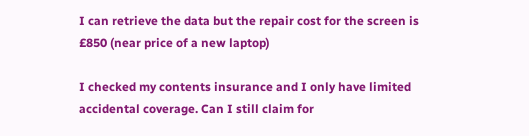I can retrieve the data but the repair cost for the screen is £850 (near price of a new laptop)

I checked my contents insurance and I only have limited accidental coverage. Can I still claim for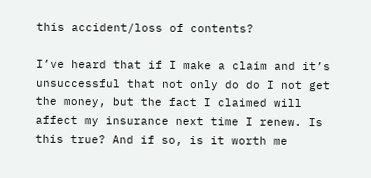this accident/loss of contents?

I’ve heard that if I make a claim and it’s unsuccessful that not only do do I not get the money, but the fact I claimed will affect my insurance next time I renew. Is this true? And if so, is it worth me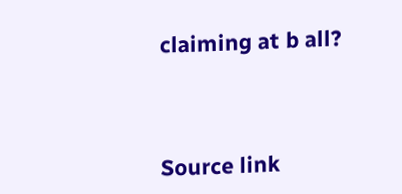claiming at b all?



Source link